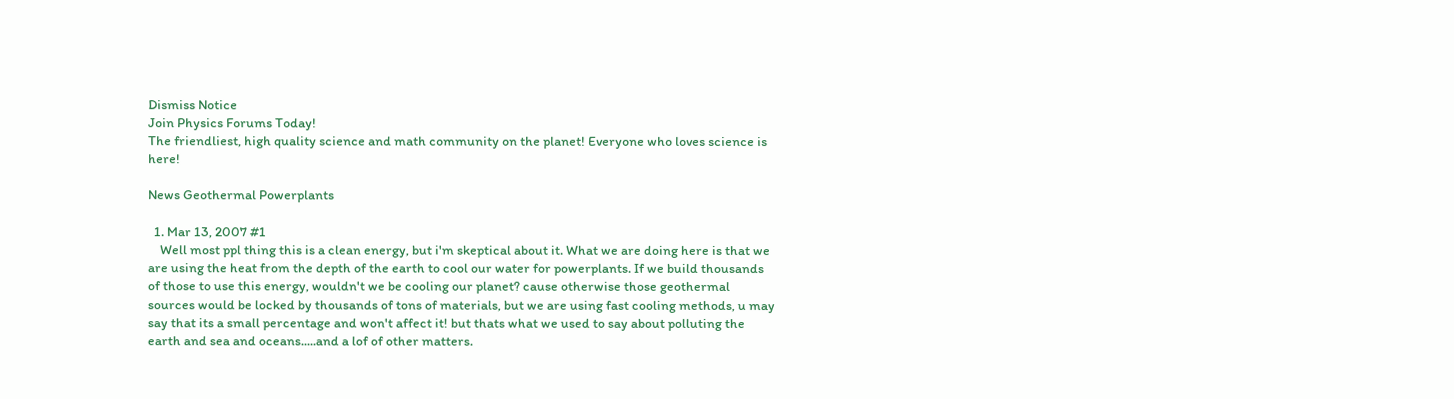Dismiss Notice
Join Physics Forums Today!
The friendliest, high quality science and math community on the planet! Everyone who loves science is here!

News Geothermal Powerplants

  1. Mar 13, 2007 #1
    Well most ppl thing this is a clean energy, but i'm skeptical about it. What we are doing here is that we are using the heat from the depth of the earth to cool our water for powerplants. If we build thousands of those to use this energy, wouldn't we be cooling our planet? cause otherwise those geothermal sources would be locked by thousands of tons of materials, but we are using fast cooling methods, u may say that its a small percentage and won't affect it! but thats what we used to say about polluting the earth and sea and oceans.....and a lof of other matters.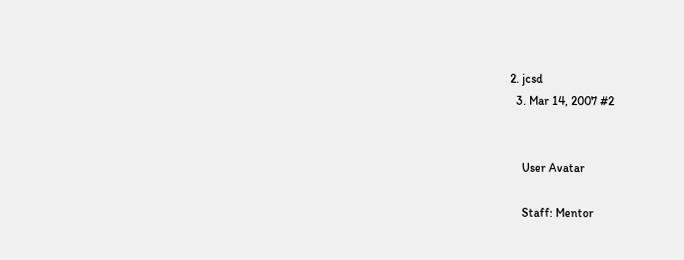2. jcsd
  3. Mar 14, 2007 #2


    User Avatar

    Staff: Mentor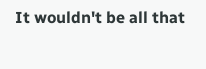It wouldn't be all that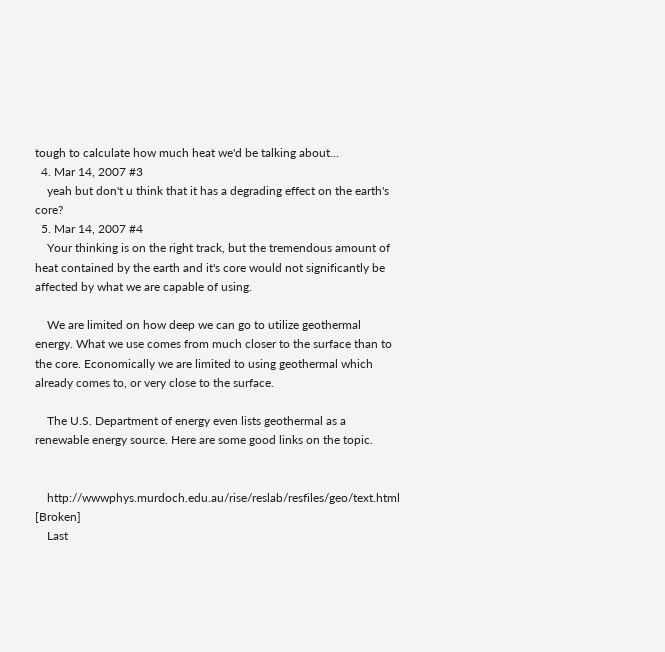tough to calculate how much heat we'd be talking about...
  4. Mar 14, 2007 #3
    yeah but don't u think that it has a degrading effect on the earth's core?
  5. Mar 14, 2007 #4
    Your thinking is on the right track, but the tremendous amount of heat contained by the earth and it's core would not significantly be affected by what we are capable of using.

    We are limited on how deep we can go to utilize geothermal energy. What we use comes from much closer to the surface than to the core. Economically we are limited to using geothermal which already comes to, or very close to the surface.

    The U.S. Department of energy even lists geothermal as a renewable energy source. Here are some good links on the topic.


    http://wwwphys.murdoch.edu.au/rise/reslab/resfiles/geo/text.html [Broken]
    Last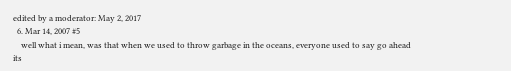edited by a moderator: May 2, 2017
  6. Mar 14, 2007 #5
    well what i mean, was that when we used to throw garbage in the oceans, everyone used to say go ahead its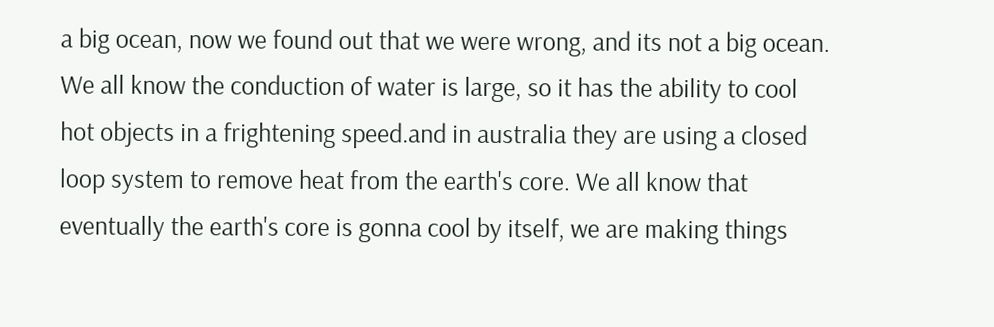a big ocean, now we found out that we were wrong, and its not a big ocean. We all know the conduction of water is large, so it has the ability to cool hot objects in a frightening speed.and in australia they are using a closed loop system to remove heat from the earth's core. We all know that eventually the earth's core is gonna cool by itself, we are making things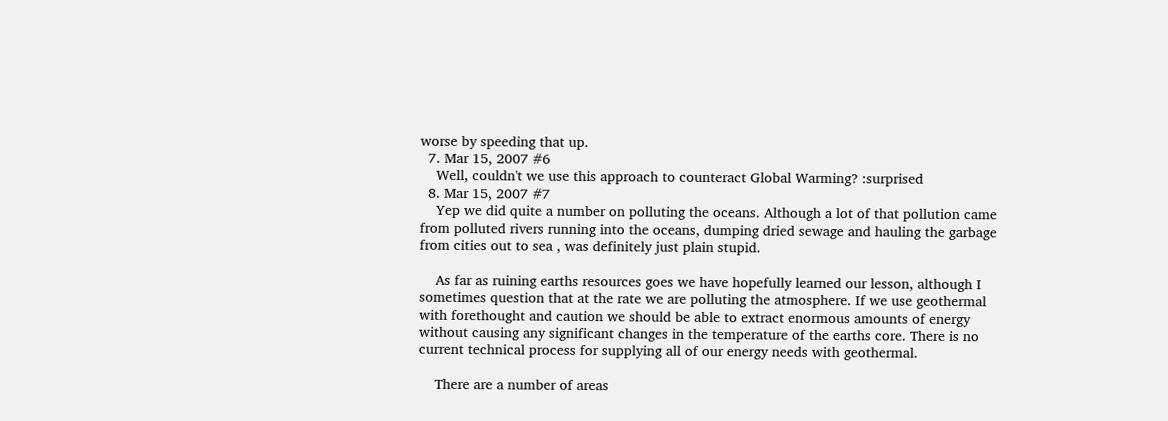worse by speeding that up.
  7. Mar 15, 2007 #6
    Well, couldn't we use this approach to counteract Global Warming? :surprised
  8. Mar 15, 2007 #7
    Yep we did quite a number on polluting the oceans. Although a lot of that pollution came from polluted rivers running into the oceans, dumping dried sewage and hauling the garbage from cities out to sea , was definitely just plain stupid.

    As far as ruining earths resources goes we have hopefully learned our lesson, although I sometimes question that at the rate we are polluting the atmosphere. If we use geothermal with forethought and caution we should be able to extract enormous amounts of energy without causing any significant changes in the temperature of the earths core. There is no current technical process for supplying all of our energy needs with geothermal.

    There are a number of areas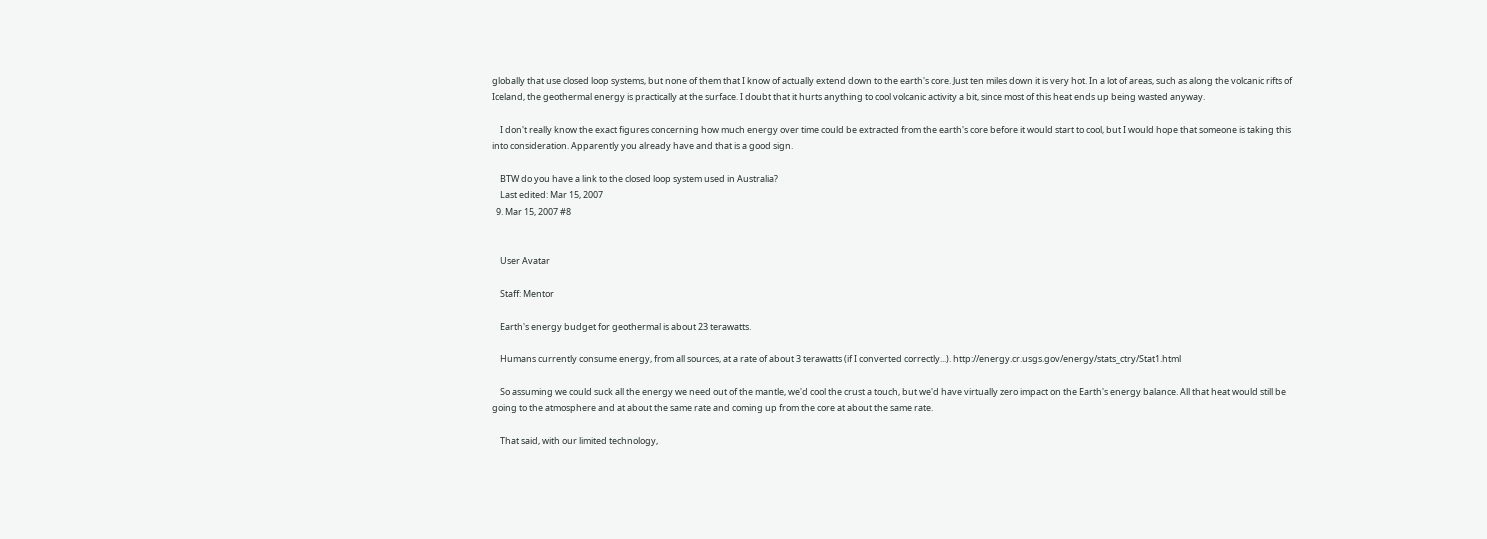globally that use closed loop systems, but none of them that I know of actually extend down to the earth's core. Just ten miles down it is very hot. In a lot of areas, such as along the volcanic rifts of Iceland, the geothermal energy is practically at the surface. I doubt that it hurts anything to cool volcanic activity a bit, since most of this heat ends up being wasted anyway.

    I don't really know the exact figures concerning how much energy over time could be extracted from the earth's core before it would start to cool, but I would hope that someone is taking this into consideration. Apparently you already have and that is a good sign.

    BTW do you have a link to the closed loop system used in Australia?
    Last edited: Mar 15, 2007
  9. Mar 15, 2007 #8


    User Avatar

    Staff: Mentor

    Earth's energy budget for geothermal is about 23 terawatts.

    Humans currently consume energy, from all sources, at a rate of about 3 terawatts (if I converted correctly...). http://energy.cr.usgs.gov/energy/stats_ctry/Stat1.html

    So assuming we could suck all the energy we need out of the mantle, we'd cool the crust a touch, but we'd have virtually zero impact on the Earth's energy balance. All that heat would still be going to the atmosphere and at about the same rate and coming up from the core at about the same rate.

    That said, with our limited technology,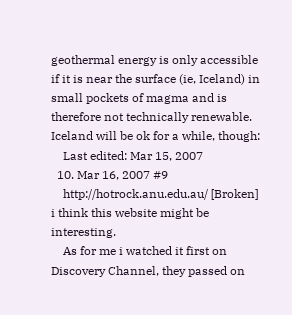geothermal energy is only accessible if it is near the surface (ie, Iceland) in small pockets of magma and is therefore not technically renewable. Iceland will be ok for a while, though:
    Last edited: Mar 15, 2007
  10. Mar 16, 2007 #9
    http://hotrock.anu.edu.au/ [Broken] i think this website might be interesting.
    As for me i watched it first on Discovery Channel, they passed on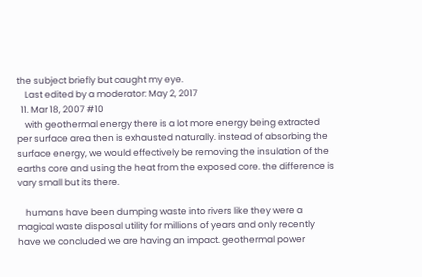the subject briefly but caught my eye.
    Last edited by a moderator: May 2, 2017
  11. Mar 18, 2007 #10
    with geothermal energy there is a lot more energy being extracted per surface area then is exhausted naturally. instead of absorbing the surface energy, we would effectively be removing the insulation of the earths core and using the heat from the exposed core. the difference is vary small but its there.

    humans have been dumping waste into rivers like they were a magical waste disposal utility for millions of years and only recently have we concluded we are having an impact. geothermal power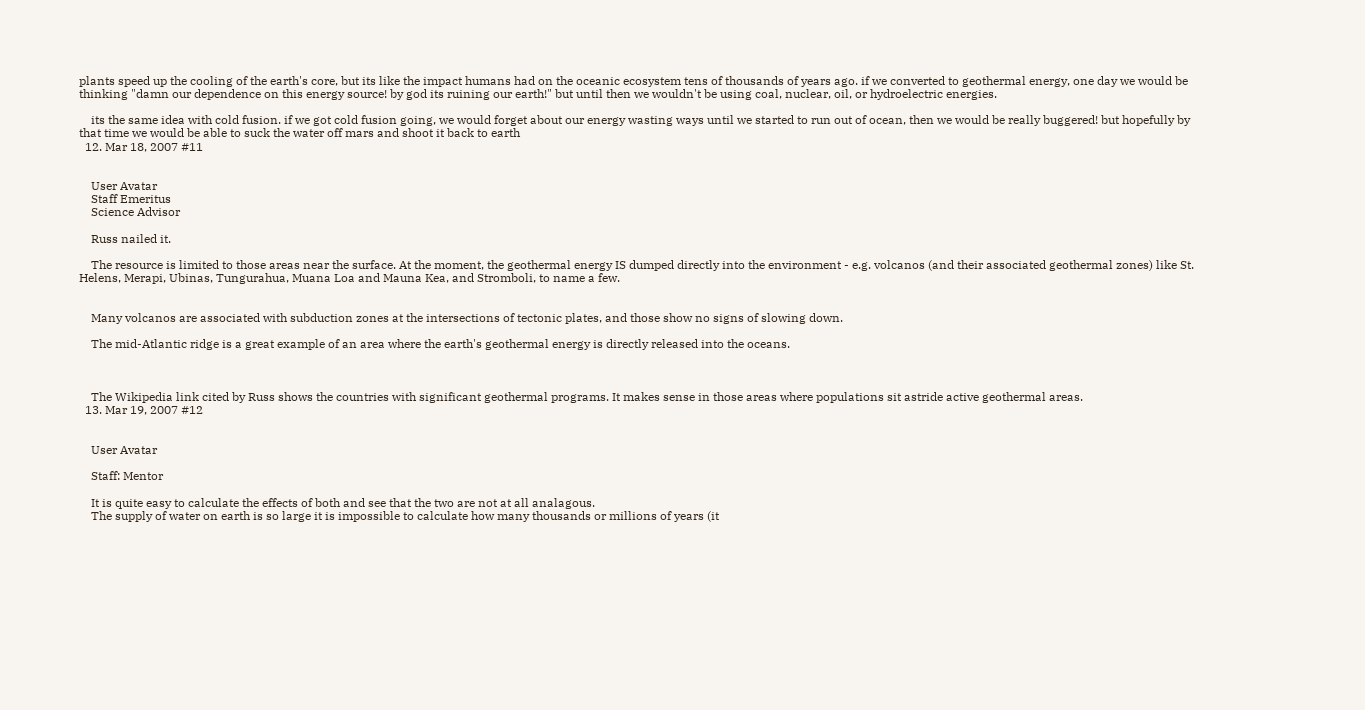plants speed up the cooling of the earth's core, but its like the impact humans had on the oceanic ecosystem tens of thousands of years ago. if we converted to geothermal energy, one day we would be thinking "damn our dependence on this energy source! by god its ruining our earth!" but until then we wouldn't be using coal, nuclear, oil, or hydroelectric energies.

    its the same idea with cold fusion. if we got cold fusion going, we would forget about our energy wasting ways until we started to run out of ocean, then we would be really buggered! but hopefully by that time we would be able to suck the water off mars and shoot it back to earth
  12. Mar 18, 2007 #11


    User Avatar
    Staff Emeritus
    Science Advisor

    Russ nailed it.

    The resource is limited to those areas near the surface. At the moment, the geothermal energy IS dumped directly into the environment - e.g. volcanos (and their associated geothermal zones) like St. Helens, Merapi, Ubinas, Tungurahua, Muana Loa and Mauna Kea, and Stromboli, to name a few.


    Many volcanos are associated with subduction zones at the intersections of tectonic plates, and those show no signs of slowing down.

    The mid-Atlantic ridge is a great example of an area where the earth's geothermal energy is directly released into the oceans.



    The Wikipedia link cited by Russ shows the countries with significant geothermal programs. It makes sense in those areas where populations sit astride active geothermal areas.
  13. Mar 19, 2007 #12


    User Avatar

    Staff: Mentor

    It is quite easy to calculate the effects of both and see that the two are not at all analagous.
    The supply of water on earth is so large it is impossible to calculate how many thousands or millions of years (it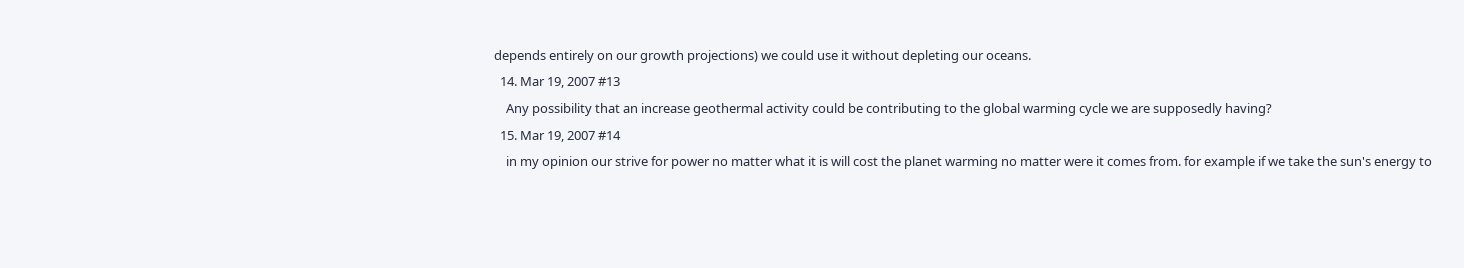depends entirely on our growth projections) we could use it without depleting our oceans.
  14. Mar 19, 2007 #13
    Any possibility that an increase geothermal activity could be contributing to the global warming cycle we are supposedly having?
  15. Mar 19, 2007 #14
    in my opinion our strive for power no matter what it is will cost the planet warming no matter were it comes from. for example if we take the sun's energy to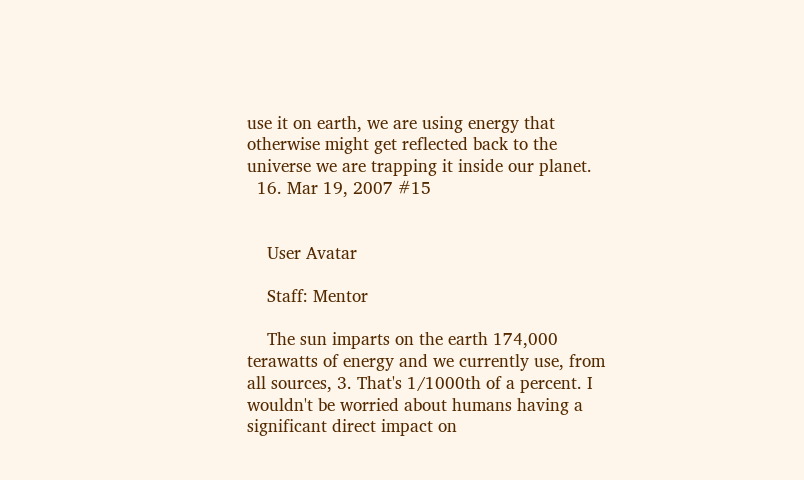use it on earth, we are using energy that otherwise might get reflected back to the universe we are trapping it inside our planet.
  16. Mar 19, 2007 #15


    User Avatar

    Staff: Mentor

    The sun imparts on the earth 174,000 terawatts of energy and we currently use, from all sources, 3. That's 1/1000th of a percent. I wouldn't be worried about humans having a significant direct impact on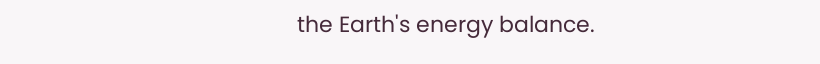the Earth's energy balance.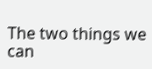The two things we can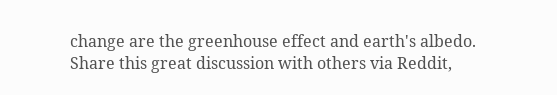change are the greenhouse effect and earth's albedo.
Share this great discussion with others via Reddit,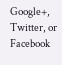Google+, Twitter, or Facebook